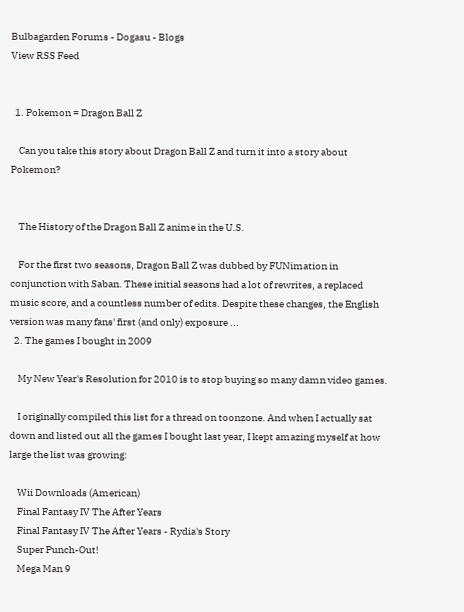Bulbagarden Forums - Dogasu - Blogs
View RSS Feed


  1. Pokemon = Dragon Ball Z

    Can you take this story about Dragon Ball Z and turn it into a story about Pokemon?


    The History of the Dragon Ball Z anime in the U.S.

    For the first two seasons, Dragon Ball Z was dubbed by FUNimation in conjunction with Saban. These initial seasons had a lot of rewrites, a replaced music score, and a countless number of edits. Despite these changes, the English version was many fans' first (and only) exposure ...
  2. The games I bought in 2009

    My New Year's Resolution for 2010 is to stop buying so many damn video games.

    I originally compiled this list for a thread on toonzone. And when I actually sat down and listed out all the games I bought last year, I kept amazing myself at how large the list was growing:

    Wii Downloads (American)
    Final Fantasy IV The After Years
    Final Fantasy IV The After Years - Rydia's Story
    Super Punch-Out!
    Mega Man 9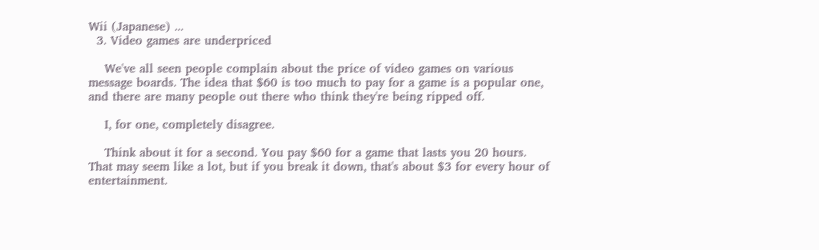Wii (Japanese) ...
  3. Video games are underpriced

    We've all seen people complain about the price of video games on various message boards. The idea that $60 is too much to pay for a game is a popular one, and there are many people out there who think they're being ripped off.

    I, for one, completely disagree.

    Think about it for a second. You pay $60 for a game that lasts you 20 hours. That may seem like a lot, but if you break it down, that's about $3 for every hour of entertainment.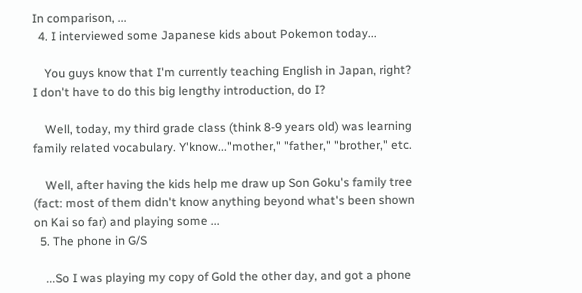In comparison, ...
  4. I interviewed some Japanese kids about Pokemon today...

    You guys know that I'm currently teaching English in Japan, right? I don't have to do this big lengthy introduction, do I?

    Well, today, my third grade class (think 8-9 years old) was learning family related vocabulary. Y'know..."mother," "father," "brother," etc.

    Well, after having the kids help me draw up Son Goku's family tree (fact: most of them didn't know anything beyond what's been shown on Kai so far) and playing some ...
  5. The phone in G/S

    ...So I was playing my copy of Gold the other day, and got a phone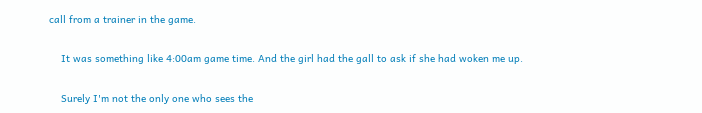call from a trainer in the game.

    It was something like 4:00am game time. And the girl had the gall to ask if she had woken me up.

    Surely I'm not the only one who sees the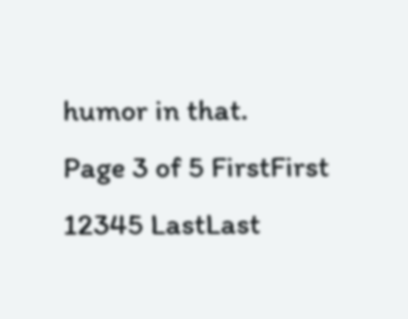humor in that.
Page 3 of 5 FirstFirst 12345 LastLast